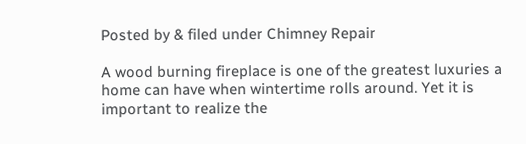Posted by & filed under Chimney Repair

A wood burning fireplace is one of the greatest luxuries a home can have when wintertime rolls around. Yet it is important to realize the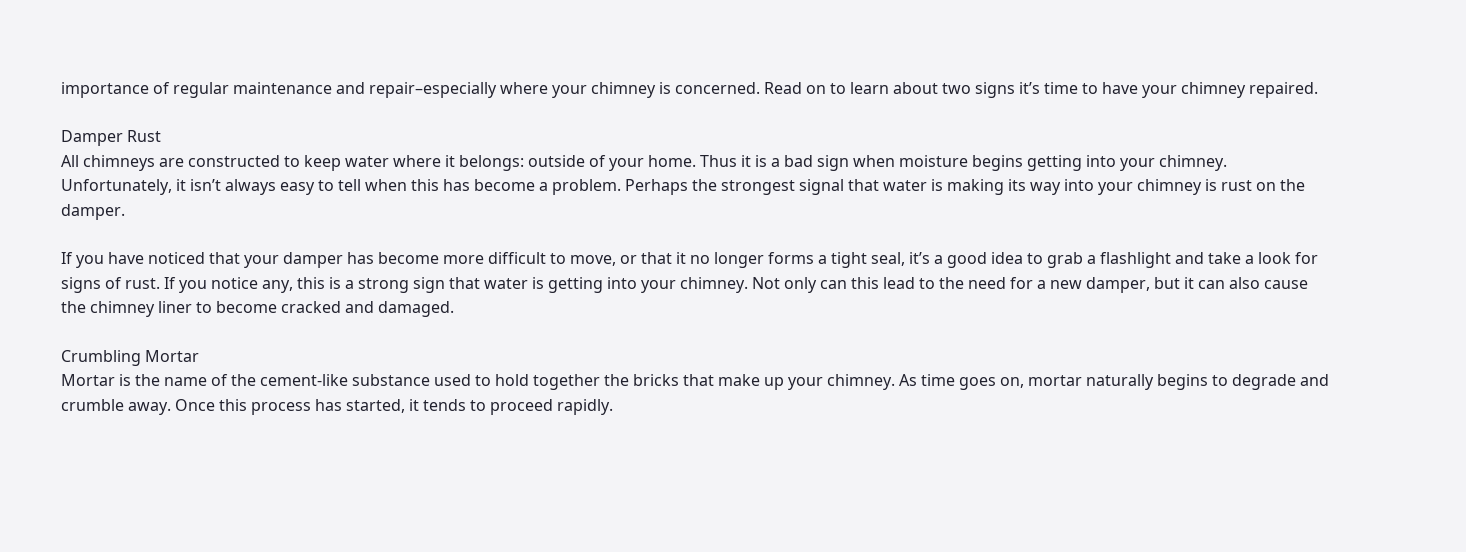importance of regular maintenance and repair–especially where your chimney is concerned. Read on to learn about two signs it’s time to have your chimney repaired.

Damper Rust
All chimneys are constructed to keep water where it belongs: outside of your home. Thus it is a bad sign when moisture begins getting into your chimney. Unfortunately, it isn’t always easy to tell when this has become a problem. Perhaps the strongest signal that water is making its way into your chimney is rust on the damper.

If you have noticed that your damper has become more difficult to move, or that it no longer forms a tight seal, it’s a good idea to grab a flashlight and take a look for signs of rust. If you notice any, this is a strong sign that water is getting into your chimney. Not only can this lead to the need for a new damper, but it can also cause the chimney liner to become cracked and damaged.

Crumbling Mortar
Mortar is the name of the cement-like substance used to hold together the bricks that make up your chimney. As time goes on, mortar naturally begins to degrade and crumble away. Once this process has started, it tends to proceed rapidly.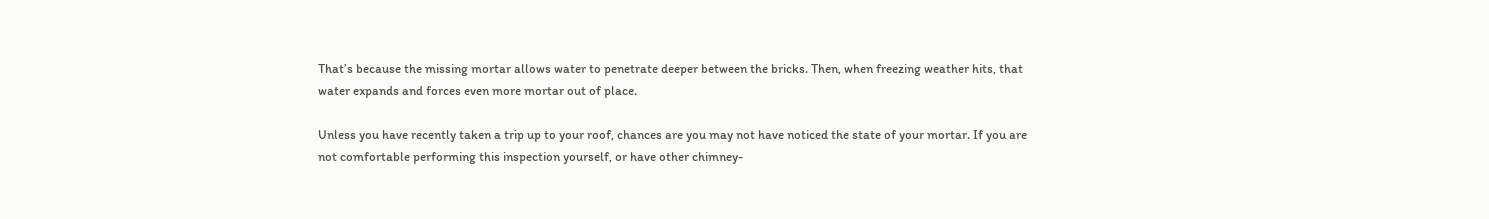That’s because the missing mortar allows water to penetrate deeper between the bricks. Then, when freezing weather hits, that water expands and forces even more mortar out of place.

Unless you have recently taken a trip up to your roof, chances are you may not have noticed the state of your mortar. If you are not comfortable performing this inspection yourself, or have other chimney-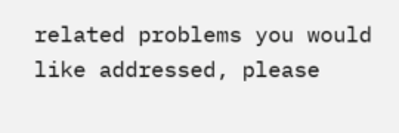related problems you would like addressed, please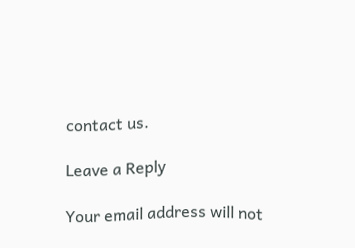contact us.

Leave a Reply

Your email address will not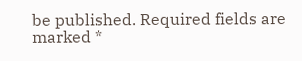be published. Required fields are marked *